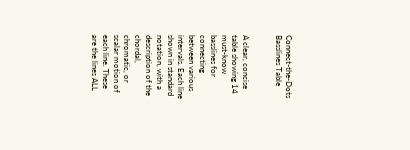Connect-the-Dots Basslines Table


A clear, concise table showing 14 must-know basslines for connecting between various intervals. Each line shown in standard notation, with a description of the chordal, chromatic, or scalar motion of each line. These are the lines ALL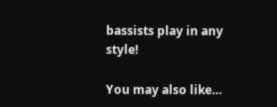bassists play in any style!

You may also like…